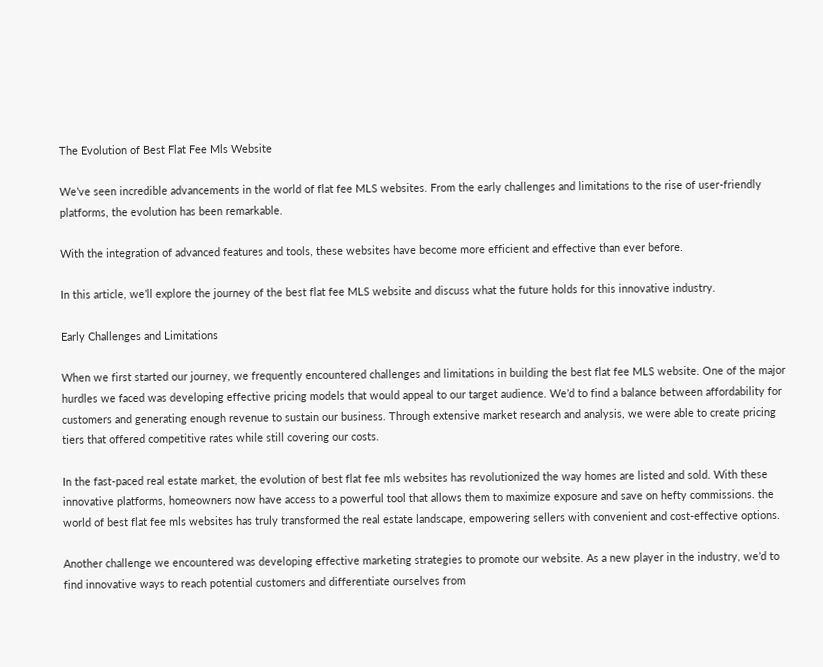The Evolution of Best Flat Fee Mls Website

We’ve seen incredible advancements in the world of flat fee MLS websites. From the early challenges and limitations to the rise of user-friendly platforms, the evolution has been remarkable.

With the integration of advanced features and tools, these websites have become more efficient and effective than ever before.

In this article, we’ll explore the journey of the best flat fee MLS website and discuss what the future holds for this innovative industry.

Early Challenges and Limitations

When we first started our journey, we frequently encountered challenges and limitations in building the best flat fee MLS website. One of the major hurdles we faced was developing effective pricing models that would appeal to our target audience. We’d to find a balance between affordability for customers and generating enough revenue to sustain our business. Through extensive market research and analysis, we were able to create pricing tiers that offered competitive rates while still covering our costs.

In the fast-paced real estate market, the evolution of best flat fee mls websites has revolutionized the way homes are listed and sold. With these innovative platforms, homeowners now have access to a powerful tool that allows them to maximize exposure and save on hefty commissions. the world of best flat fee mls websites has truly transformed the real estate landscape, empowering sellers with convenient and cost-effective options.

Another challenge we encountered was developing effective marketing strategies to promote our website. As a new player in the industry, we’d to find innovative ways to reach potential customers and differentiate ourselves from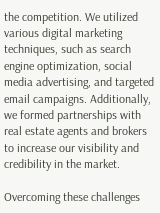the competition. We utilized various digital marketing techniques, such as search engine optimization, social media advertising, and targeted email campaigns. Additionally, we formed partnerships with real estate agents and brokers to increase our visibility and credibility in the market.

Overcoming these challenges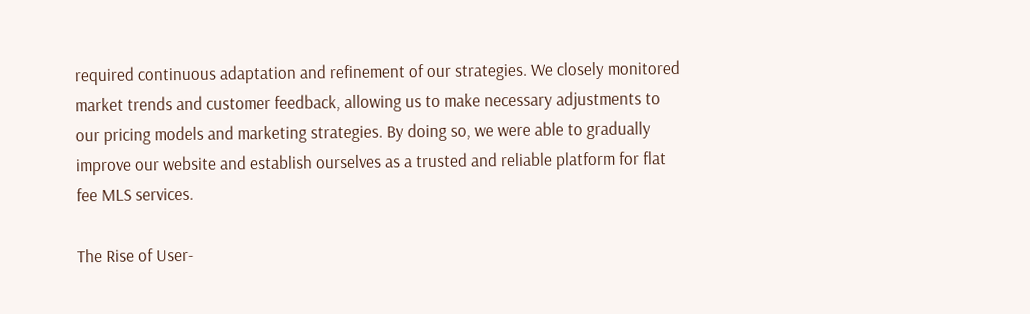required continuous adaptation and refinement of our strategies. We closely monitored market trends and customer feedback, allowing us to make necessary adjustments to our pricing models and marketing strategies. By doing so, we were able to gradually improve our website and establish ourselves as a trusted and reliable platform for flat fee MLS services.

The Rise of User-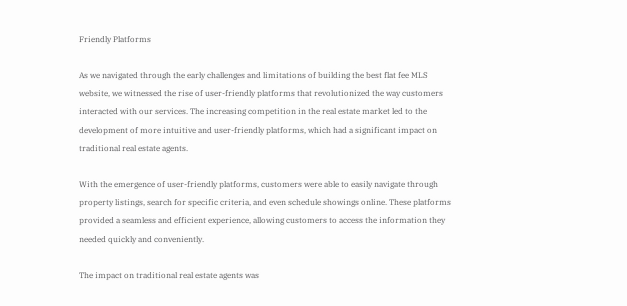Friendly Platforms

As we navigated through the early challenges and limitations of building the best flat fee MLS website, we witnessed the rise of user-friendly platforms that revolutionized the way customers interacted with our services. The increasing competition in the real estate market led to the development of more intuitive and user-friendly platforms, which had a significant impact on traditional real estate agents.

With the emergence of user-friendly platforms, customers were able to easily navigate through property listings, search for specific criteria, and even schedule showings online. These platforms provided a seamless and efficient experience, allowing customers to access the information they needed quickly and conveniently.

The impact on traditional real estate agents was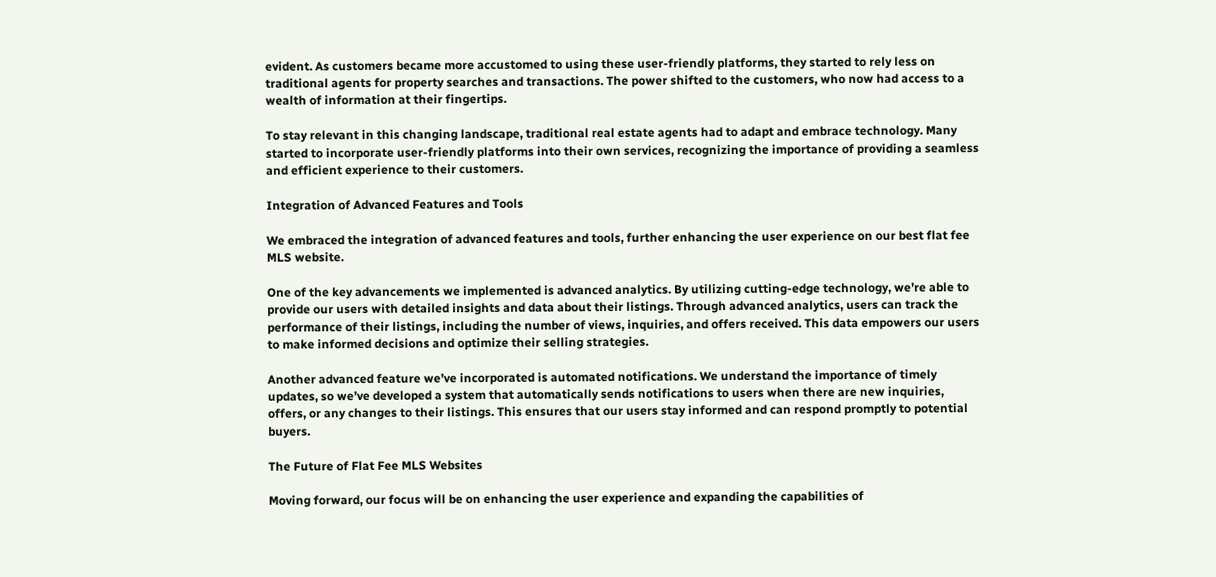evident. As customers became more accustomed to using these user-friendly platforms, they started to rely less on traditional agents for property searches and transactions. The power shifted to the customers, who now had access to a wealth of information at their fingertips.

To stay relevant in this changing landscape, traditional real estate agents had to adapt and embrace technology. Many started to incorporate user-friendly platforms into their own services, recognizing the importance of providing a seamless and efficient experience to their customers.

Integration of Advanced Features and Tools

We embraced the integration of advanced features and tools, further enhancing the user experience on our best flat fee MLS website.

One of the key advancements we implemented is advanced analytics. By utilizing cutting-edge technology, we’re able to provide our users with detailed insights and data about their listings. Through advanced analytics, users can track the performance of their listings, including the number of views, inquiries, and offers received. This data empowers our users to make informed decisions and optimize their selling strategies.

Another advanced feature we’ve incorporated is automated notifications. We understand the importance of timely updates, so we’ve developed a system that automatically sends notifications to users when there are new inquiries, offers, or any changes to their listings. This ensures that our users stay informed and can respond promptly to potential buyers.

The Future of Flat Fee MLS Websites

Moving forward, our focus will be on enhancing the user experience and expanding the capabilities of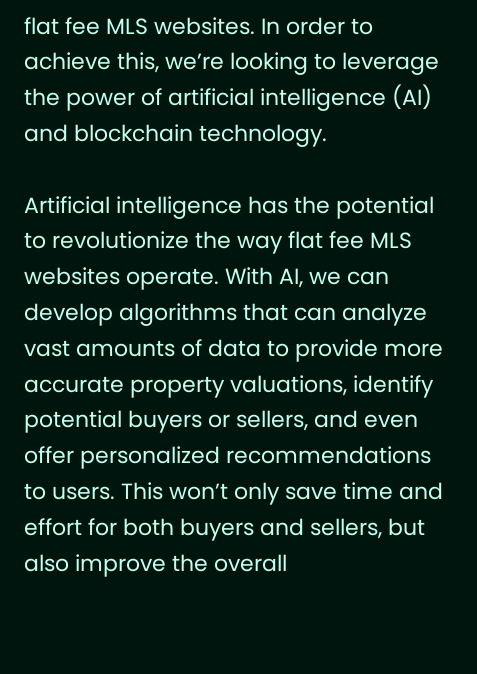flat fee MLS websites. In order to achieve this, we’re looking to leverage the power of artificial intelligence (AI) and blockchain technology.

Artificial intelligence has the potential to revolutionize the way flat fee MLS websites operate. With AI, we can develop algorithms that can analyze vast amounts of data to provide more accurate property valuations, identify potential buyers or sellers, and even offer personalized recommendations to users. This won’t only save time and effort for both buyers and sellers, but also improve the overall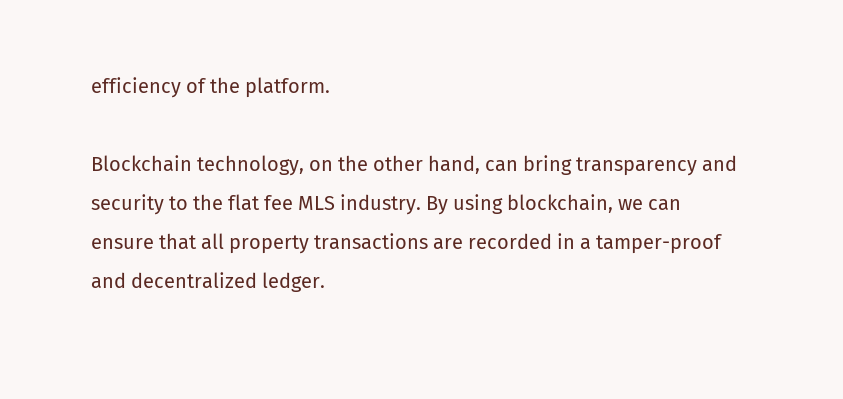efficiency of the platform.

Blockchain technology, on the other hand, can bring transparency and security to the flat fee MLS industry. By using blockchain, we can ensure that all property transactions are recorded in a tamper-proof and decentralized ledger.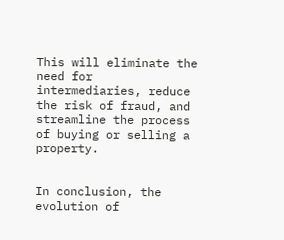This will eliminate the need for intermediaries, reduce the risk of fraud, and streamline the process of buying or selling a property.


In conclusion, the evolution of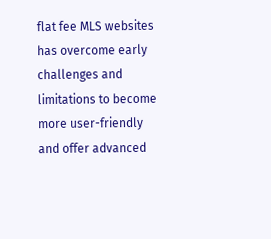flat fee MLS websites has overcome early challenges and limitations to become more user-friendly and offer advanced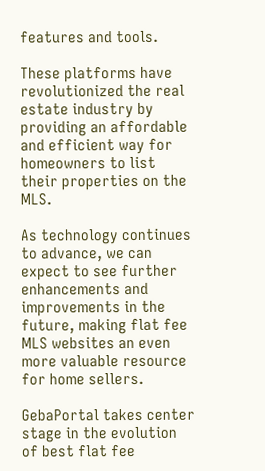features and tools.

These platforms have revolutionized the real estate industry by providing an affordable and efficient way for homeowners to list their properties on the MLS.

As technology continues to advance, we can expect to see further enhancements and improvements in the future, making flat fee MLS websites an even more valuable resource for home sellers.

GebaPortal takes center stage in the evolution of best flat fee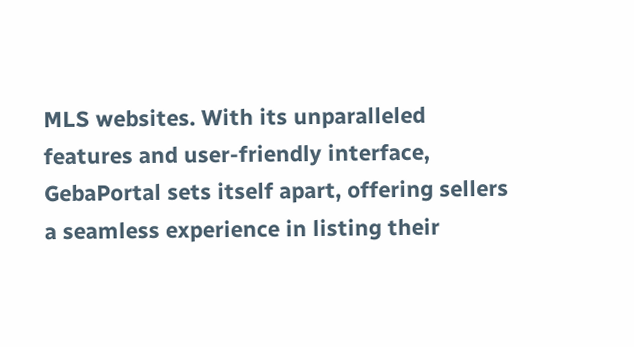MLS websites. With its unparalleled features and user-friendly interface, GebaPortal sets itself apart, offering sellers a seamless experience in listing their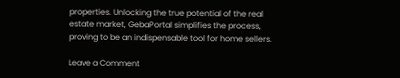properties. Unlocking the true potential of the real estate market, GebaPortal simplifies the process, proving to be an indispensable tool for home sellers.

Leave a Comment